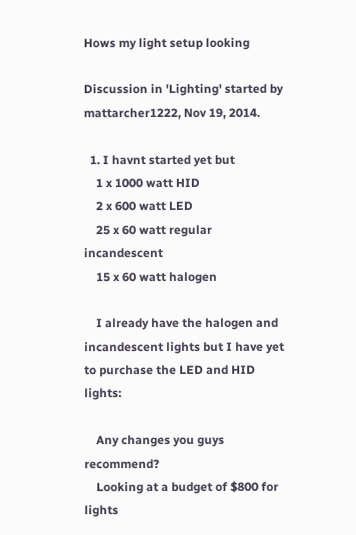Hows my light setup looking

Discussion in 'Lighting' started by mattarcher1222, Nov 19, 2014.

  1. I havnt started yet but
    1 x 1000 watt HID
    2 x 600 watt LED
    25 x 60 watt regular incandescent
    15 x 60 watt halogen

    I already have the halogen and incandescent lights but I have yet to purchase the LED and HID lights:

    Any changes you guys recommend?
    Looking at a budget of $800 for lights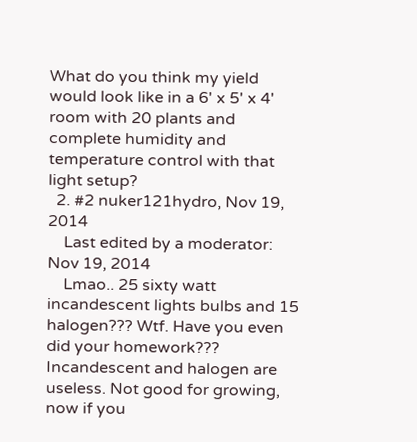What do you think my yield would look like in a 6' x 5' x 4' room with 20 plants and complete humidity and temperature control with that light setup?
  2. #2 nuker121hydro, Nov 19, 2014
    Last edited by a moderator: Nov 19, 2014
    Lmao.. 25 sixty watt incandescent lights bulbs and 15 halogen??? Wtf. Have you even did your homework??? Incandescent and halogen are useless. Not good for growing, now if you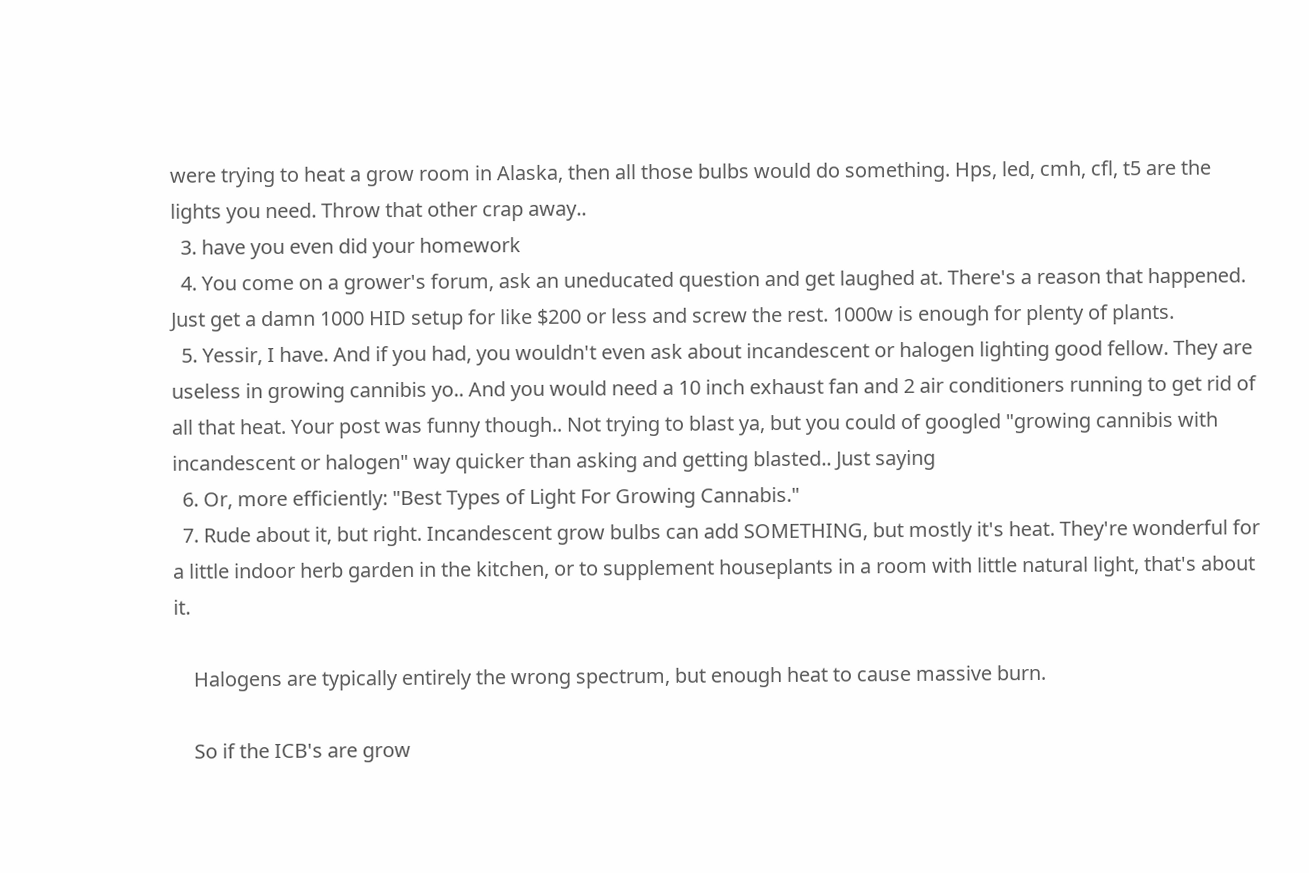were trying to heat a grow room in Alaska, then all those bulbs would do something. Hps, led, cmh, cfl, t5 are the lights you need. Throw that other crap away..
  3. have you even did your homework
  4. You come on a grower's forum, ask an uneducated question and get laughed at. There's a reason that happened. Just get a damn 1000 HID setup for like $200 or less and screw the rest. 1000w is enough for plenty of plants.
  5. Yessir, I have. And if you had, you wouldn't even ask about incandescent or halogen lighting good fellow. They are useless in growing cannibis yo.. And you would need a 10 inch exhaust fan and 2 air conditioners running to get rid of all that heat. Your post was funny though.. Not trying to blast ya, but you could of googled "growing cannibis with incandescent or halogen" way quicker than asking and getting blasted.. Just saying
  6. Or, more efficiently: "Best Types of Light For Growing Cannabis."
  7. Rude about it, but right. Incandescent grow bulbs can add SOMETHING, but mostly it's heat. They're wonderful for a little indoor herb garden in the kitchen, or to supplement houseplants in a room with little natural light, that's about it.

    Halogens are typically entirely the wrong spectrum, but enough heat to cause massive burn.

    So if the ICB's are grow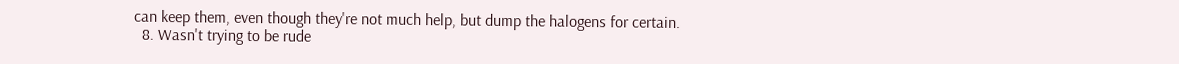can keep them, even though they're not much help, but dump the halogens for certain.
  8. Wasn't trying to be rude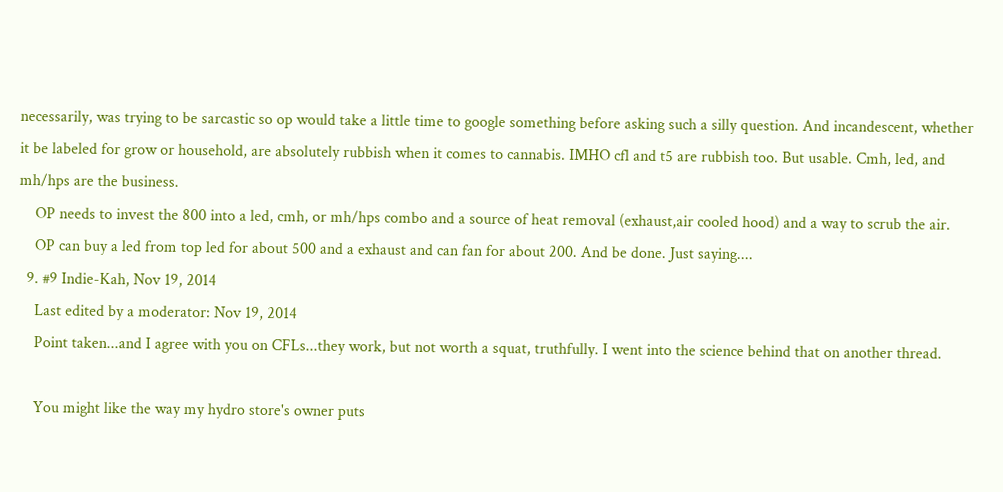necessarily, was trying to be sarcastic so op would take a little time to google something before asking such a silly question. And incandescent, whether it be labeled for grow or household, are absolutely rubbish when it comes to cannabis. IMHO cfl and t5 are rubbish too. But usable. Cmh, led, and mh/hps are the business.
    OP needs to invest the 800 into a led, cmh, or mh/hps combo and a source of heat removal (exhaust,air cooled hood) and a way to scrub the air.
    OP can buy a led from top led for about 500 and a exhaust and can fan for about 200. And be done. Just saying....
  9. #9 Indie-Kah, Nov 19, 2014
    Last edited by a moderator: Nov 19, 2014
    Point taken...and I agree with you on CFLs...they work, but not worth a squat, truthfully. I went into the science behind that on another thread.

    You might like the way my hydro store's owner puts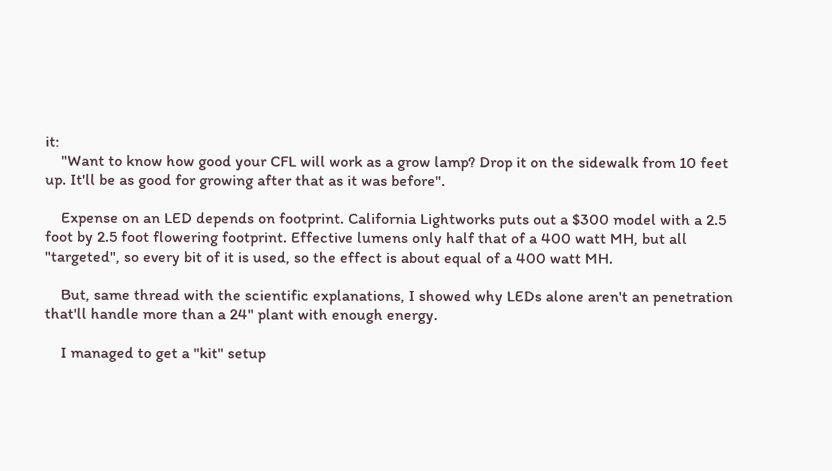it:
    "Want to know how good your CFL will work as a grow lamp? Drop it on the sidewalk from 10 feet up. It'll be as good for growing after that as it was before".

    Expense on an LED depends on footprint. California Lightworks puts out a $300 model with a 2.5 foot by 2.5 foot flowering footprint. Effective lumens only half that of a 400 watt MH, but all "targeted", so every bit of it is used, so the effect is about equal of a 400 watt MH.

    But, same thread with the scientific explanations, I showed why LEDs alone aren't an penetration that'll handle more than a 24" plant with enough energy.

    I managed to get a "kit" setup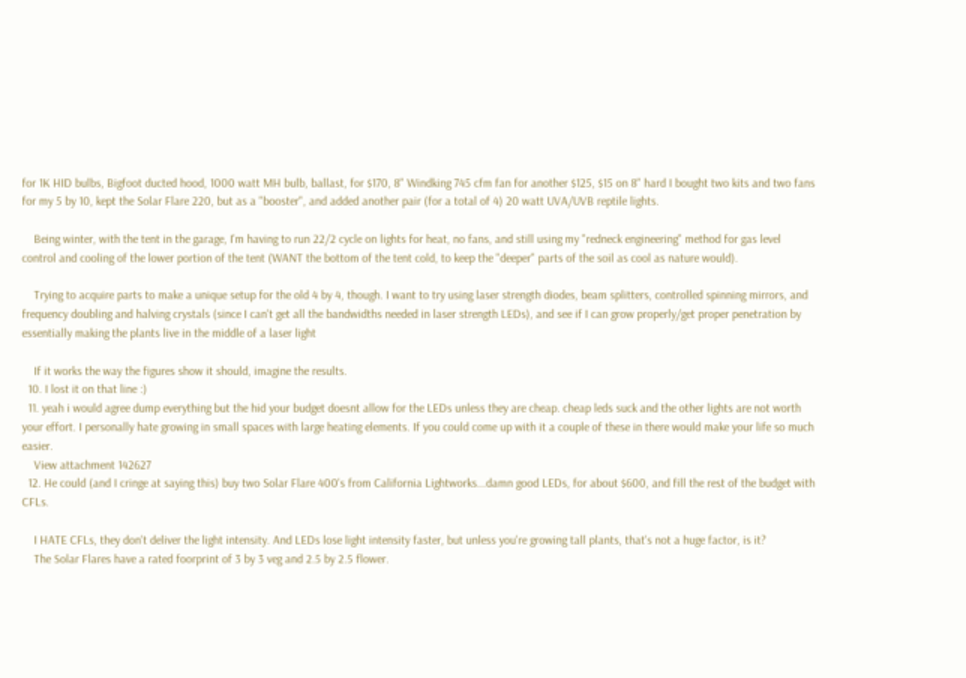for 1K HID bulbs, Bigfoot ducted hood, 1000 watt MH bulb, ballast, for $170, 8" Windking 745 cfm fan for another $125, $15 on 8" hard I bought two kits and two fans for my 5 by 10, kept the Solar Flare 220, but as a "booster", and added another pair (for a total of 4) 20 watt UVA/UVB reptile lights.

    Being winter, with the tent in the garage, I'm having to run 22/2 cycle on lights for heat, no fans, and still using my "redneck engineering" method for gas level control and cooling of the lower portion of the tent (WANT the bottom of the tent cold, to keep the "deeper" parts of the soil as cool as nature would).

    Trying to acquire parts to make a unique setup for the old 4 by 4, though. I want to try using laser strength diodes, beam splitters, controlled spinning mirrors, and frequency doubling and halving crystals (since I can't get all the bandwidths needed in laser strength LEDs), and see if I can grow properly/get proper penetration by essentially making the plants live in the middle of a laser light

    If it works the way the figures show it should, imagine the results.
  10. I lost it on that line :)
  11. yeah i would agree dump everything but the hid your budget doesnt allow for the LEDs unless they are cheap. cheap leds suck and the other lights are not worth your effort. I personally hate growing in small spaces with large heating elements. If you could come up with it a couple of these in there would make your life so much easier.
    View attachment 142627
  12. He could (and I cringe at saying this) buy two Solar Flare 400's from California Lightworks...damn good LEDs, for about $600, and fill the rest of the budget with CFLs.

    I HATE CFLs, they don't deliver the light intensity. And LEDs lose light intensity faster, but unless you're growing tall plants, that's not a huge factor, is it?
    The Solar Flares have a rated foorprint of 3 by 3 veg and 2.5 by 2.5 flower.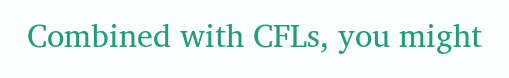Combined with CFLs, you might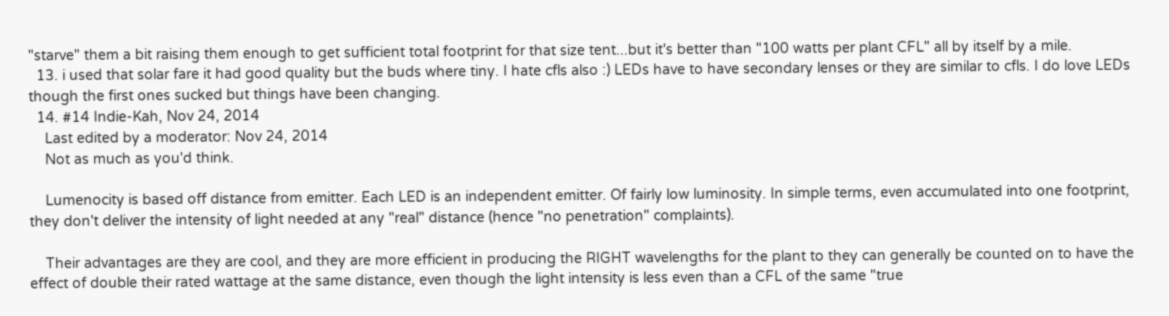"starve" them a bit raising them enough to get sufficient total footprint for that size tent...but it's better than "100 watts per plant CFL" all by itself by a mile.
  13. i used that solar fare it had good quality but the buds where tiny. I hate cfls also :) LEDs have to have secondary lenses or they are similar to cfls. I do love LEDs though the first ones sucked but things have been changing.
  14. #14 Indie-Kah, Nov 24, 2014
    Last edited by a moderator: Nov 24, 2014
    Not as much as you'd think.

    Lumenocity is based off distance from emitter. Each LED is an independent emitter. Of fairly low luminosity. In simple terms, even accumulated into one footprint, they don't deliver the intensity of light needed at any "real" distance (hence "no penetration" complaints).

    Their advantages are they are cool, and they are more efficient in producing the RIGHT wavelengths for the plant to they can generally be counted on to have the effect of double their rated wattage at the same distance, even though the light intensity is less even than a CFL of the same "true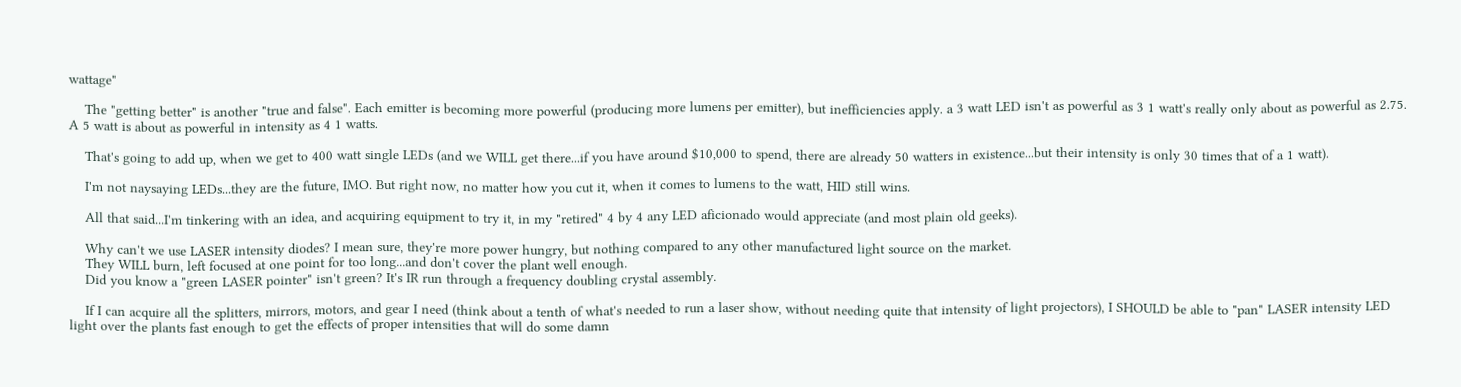wattage"

    The "getting better" is another "true and false". Each emitter is becoming more powerful (producing more lumens per emitter), but inefficiencies apply. a 3 watt LED isn't as powerful as 3 1 watt's really only about as powerful as 2.75. A 5 watt is about as powerful in intensity as 4 1 watts.

    That's going to add up, when we get to 400 watt single LEDs (and we WILL get there...if you have around $10,000 to spend, there are already 50 watters in existence...but their intensity is only 30 times that of a 1 watt).

    I'm not naysaying LEDs...they are the future, IMO. But right now, no matter how you cut it, when it comes to lumens to the watt, HID still wins.

    All that said...I'm tinkering with an idea, and acquiring equipment to try it, in my "retired" 4 by 4 any LED aficionado would appreciate (and most plain old geeks).

    Why can't we use LASER intensity diodes? I mean sure, they're more power hungry, but nothing compared to any other manufactured light source on the market.
    They WILL burn, left focused at one point for too long...and don't cover the plant well enough.
    Did you know a "green LASER pointer" isn't green? It's IR run through a frequency doubling crystal assembly.

    If I can acquire all the splitters, mirrors, motors, and gear I need (think about a tenth of what's needed to run a laser show, without needing quite that intensity of light projectors), I SHOULD be able to "pan" LASER intensity LED light over the plants fast enough to get the effects of proper intensities that will do some damn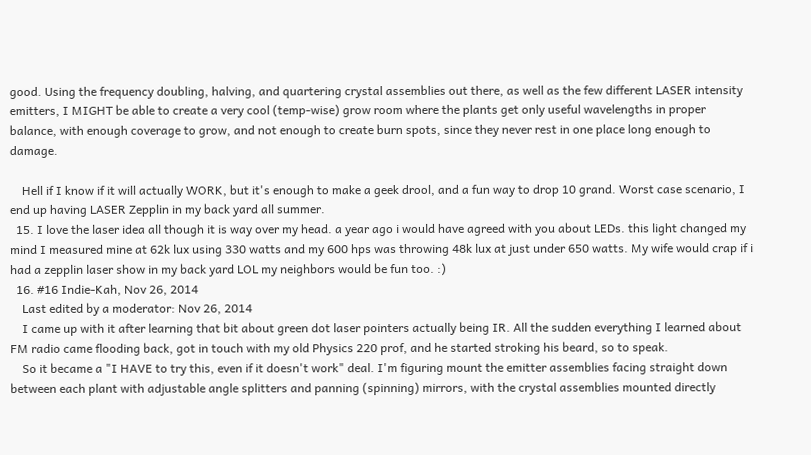good. Using the frequency doubling, halving, and quartering crystal assemblies out there, as well as the few different LASER intensity emitters, I MIGHT be able to create a very cool (temp-wise) grow room where the plants get only useful wavelengths in proper balance, with enough coverage to grow, and not enough to create burn spots, since they never rest in one place long enough to damage.

    Hell if I know if it will actually WORK, but it's enough to make a geek drool, and a fun way to drop 10 grand. Worst case scenario, I end up having LASER Zepplin in my back yard all summer.
  15. I love the laser idea all though it is way over my head. a year ago i would have agreed with you about LEDs. this light changed my mind I measured mine at 62k lux using 330 watts and my 600 hps was throwing 48k lux at just under 650 watts. My wife would crap if i had a zepplin laser show in my back yard LOL my neighbors would be fun too. :)
  16. #16 Indie-Kah, Nov 26, 2014
    Last edited by a moderator: Nov 26, 2014
    I came up with it after learning that bit about green dot laser pointers actually being IR. All the sudden everything I learned about FM radio came flooding back, got in touch with my old Physics 220 prof, and he started stroking his beard, so to speak.
    So it became a "I HAVE to try this, even if it doesn't work" deal. I'm figuring mount the emitter assemblies facing straight down between each plant with adjustable angle splitters and panning (spinning) mirrors, with the crystal assemblies mounted directly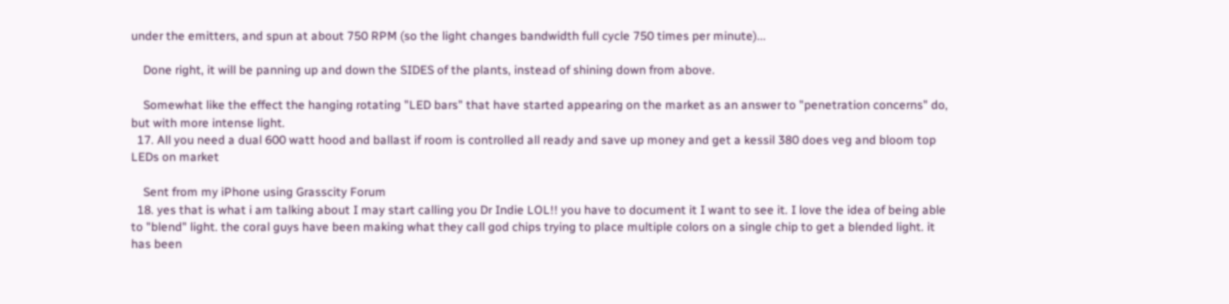under the emitters, and spun at about 750 RPM (so the light changes bandwidth full cycle 750 times per minute)...

    Done right, it will be panning up and down the SIDES of the plants, instead of shining down from above.

    Somewhat like the effect the hanging rotating "LED bars" that have started appearing on the market as an answer to "penetration concerns" do, but with more intense light.
  17. All you need a dual 600 watt hood and ballast if room is controlled all ready and save up money and get a kessil 380 does veg and bloom top LEDs on market

    Sent from my iPhone using Grasscity Forum
  18. yes that is what i am talking about I may start calling you Dr Indie LOL!! you have to document it I want to see it. I love the idea of being able to "blend" light. the coral guys have been making what they call god chips trying to place multiple colors on a single chip to get a blended light. it has been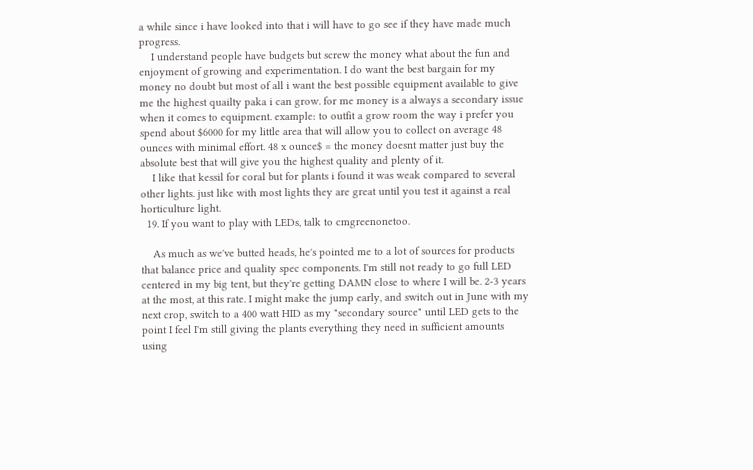a while since i have looked into that i will have to go see if they have made much progress.
    I understand people have budgets but screw the money what about the fun and enjoyment of growing and experimentation. I do want the best bargain for my money no doubt but most of all i want the best possible equipment available to give me the highest quailty paka i can grow. for me money is a always a secondary issue when it comes to equipment. example: to outfit a grow room the way i prefer you spend about $6000 for my little area that will allow you to collect on average 48 ounces with minimal effort. 48 x ounce$ = the money doesnt matter just buy the absolute best that will give you the highest quality and plenty of it.
    I like that kessil for coral but for plants i found it was weak compared to several other lights. just like with most lights they are great until you test it against a real horticulture light.
  19. If you want to play with LEDs, talk to cmgreenonetoo.

    As much as we've butted heads, he's pointed me to a lot of sources for products that balance price and quality spec components. I'm still not ready to go full LED centered in my big tent, but they're getting DAMN close to where I will be. 2-3 years at the most, at this rate. I might make the jump early, and switch out in June with my next crop, switch to a 400 watt HID as my "secondary source" until LED gets to the point I feel I'm still giving the plants everything they need in sufficient amounts using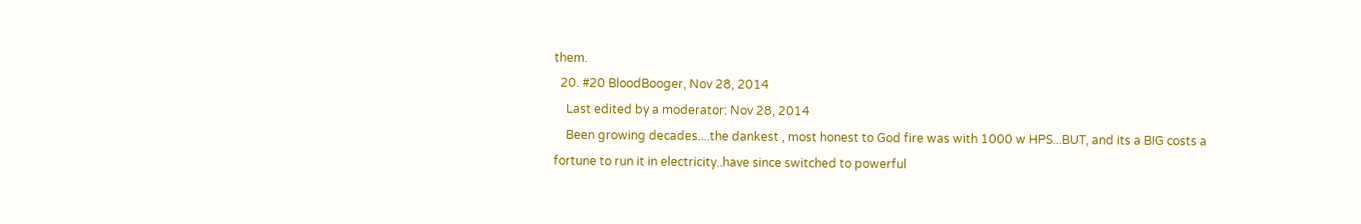them.
  20. #20 BloodBooger, Nov 28, 2014
    Last edited by a moderator: Nov 28, 2014
    Been growing decades....the dankest , most honest to God fire was with 1000 w HPS...BUT, and its a BIG costs a fortune to run it in electricity..have since switched to powerful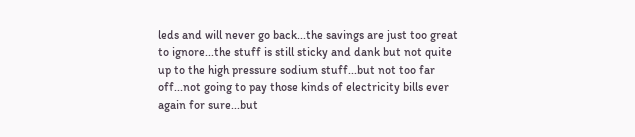leds and will never go back...the savings are just too great to ignore...the stuff is still sticky and dank but not quite up to the high pressure sodium stuff...but not too far off...not going to pay those kinds of electricity bills ever again for sure...but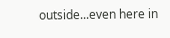outside...even here in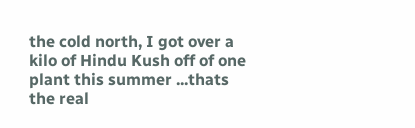the cold north, I got over a kilo of Hindu Kush off of one plant this summer ...thats the real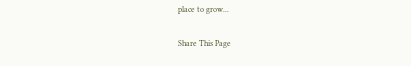place to grow...

Share This Page